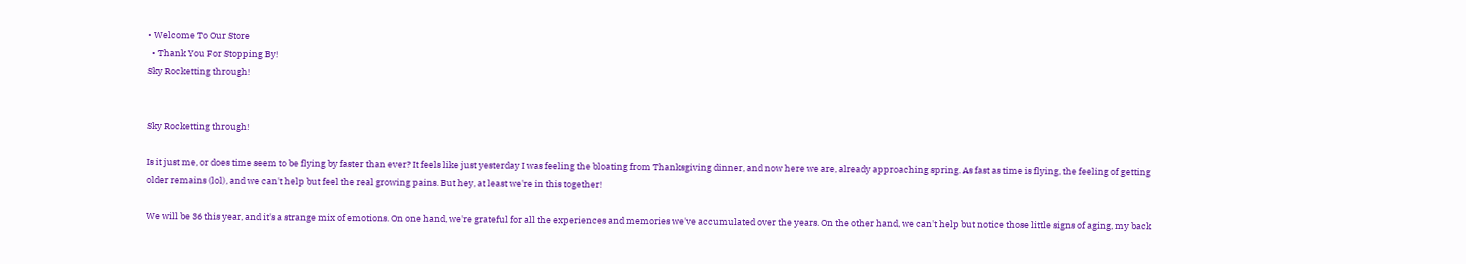• Welcome To Our Store
  • Thank You For Stopping By!
Sky Rocketting through!


Sky Rocketting through!

Is it just me, or does time seem to be flying by faster than ever? It feels like just yesterday I was feeling the bloating from Thanksgiving dinner, and now here we are, already approaching spring. As fast as time is flying, the feeling of getting older remains (lol), and we can't help but feel the real growing pains. But hey, at least we're in this together!

We will be 36 this year, and it's a strange mix of emotions. On one hand, we're grateful for all the experiences and memories we've accumulated over the years. On the other hand, we can't help but notice those little signs of aging, my back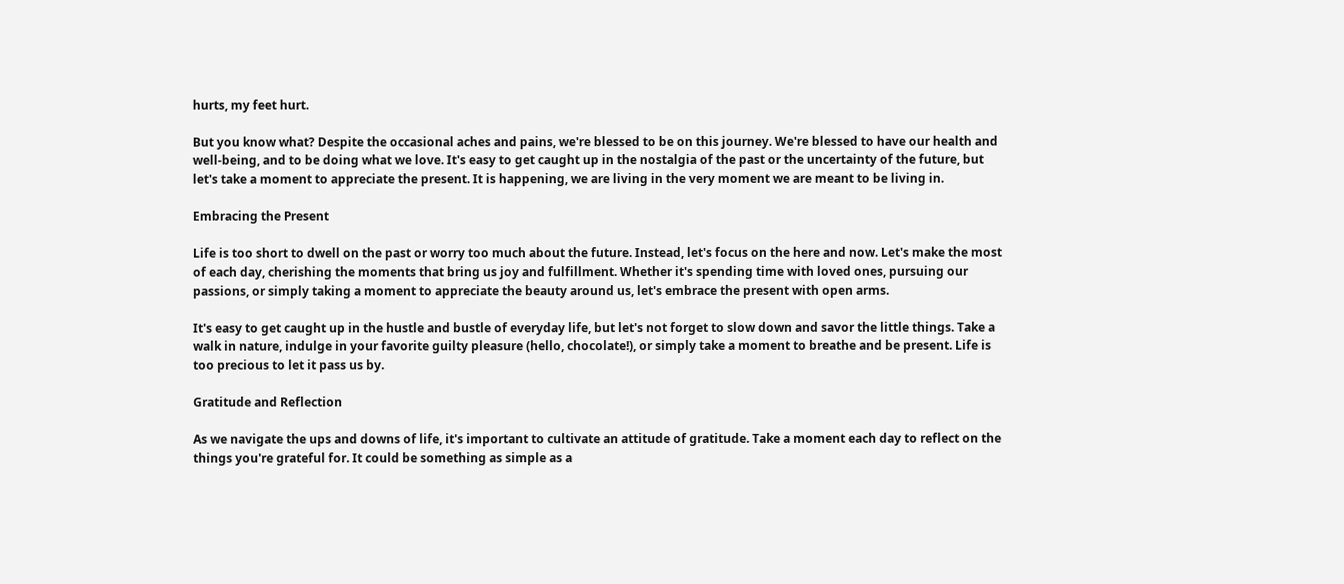hurts, my feet hurt.

But you know what? Despite the occasional aches and pains, we're blessed to be on this journey. We're blessed to have our health and well-being, and to be doing what we love. It's easy to get caught up in the nostalgia of the past or the uncertainty of the future, but let's take a moment to appreciate the present. It is happening, we are living in the very moment we are meant to be living in.

Embracing the Present

Life is too short to dwell on the past or worry too much about the future. Instead, let's focus on the here and now. Let's make the most of each day, cherishing the moments that bring us joy and fulfillment. Whether it's spending time with loved ones, pursuing our passions, or simply taking a moment to appreciate the beauty around us, let's embrace the present with open arms.

It's easy to get caught up in the hustle and bustle of everyday life, but let's not forget to slow down and savor the little things. Take a walk in nature, indulge in your favorite guilty pleasure (hello, chocolate!), or simply take a moment to breathe and be present. Life is too precious to let it pass us by.

Gratitude and Reflection

As we navigate the ups and downs of life, it's important to cultivate an attitude of gratitude. Take a moment each day to reflect on the things you're grateful for. It could be something as simple as a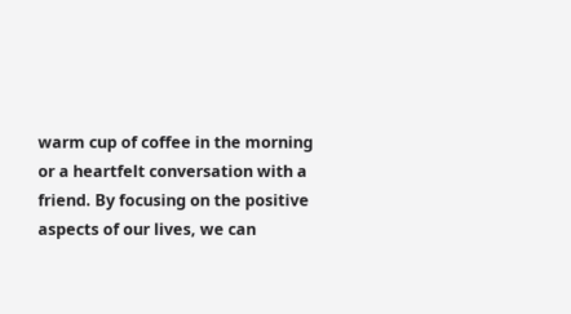warm cup of coffee in the morning or a heartfelt conversation with a friend. By focusing on the positive aspects of our lives, we can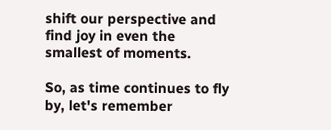shift our perspective and find joy in even the smallest of moments.

So, as time continues to fly by, let's remember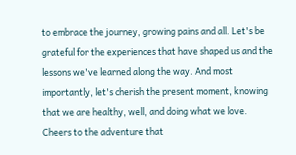to embrace the journey, growing pains and all. Let's be grateful for the experiences that have shaped us and the lessons we've learned along the way. And most importantly, let's cherish the present moment, knowing that we are healthy, well, and doing what we love. Cheers to the adventure that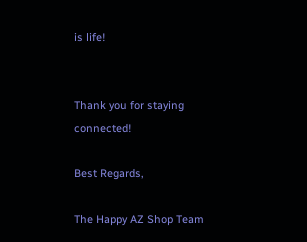is life!


Thank you for staying connected!

Best Regards,

The Happy AZ Shop Team